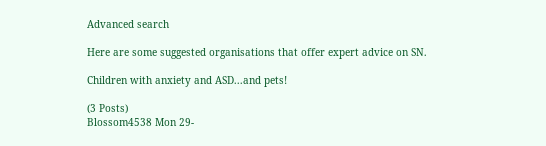Advanced search

Here are some suggested organisations that offer expert advice on SN.

Children with anxiety and ASD...and pets!

(3 Posts)
Blossom4538 Mon 29-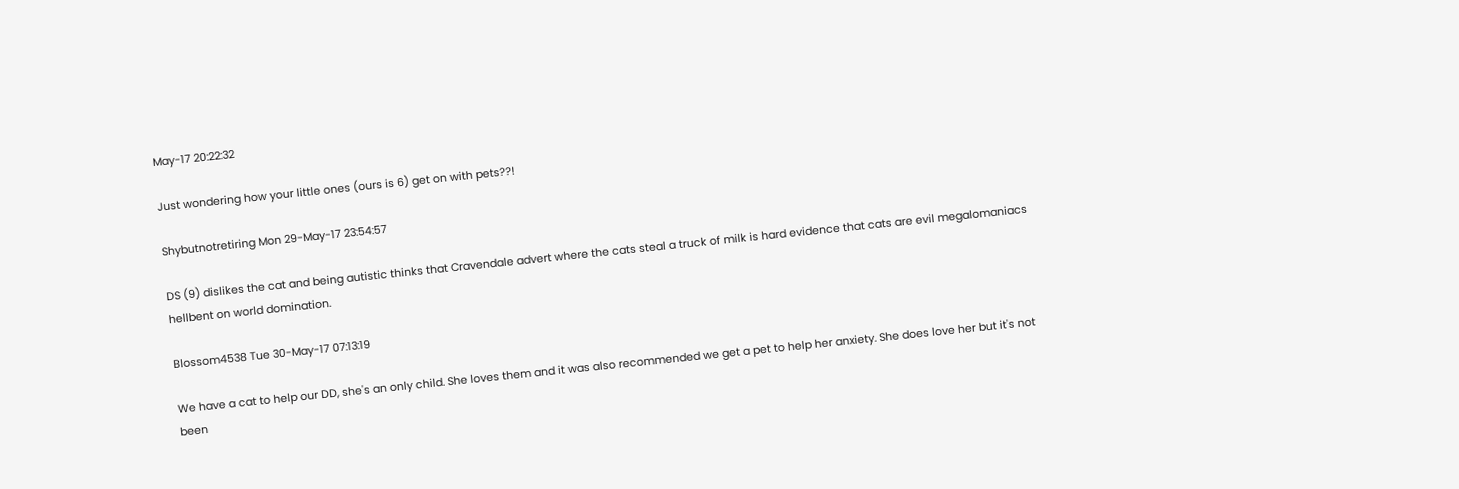May-17 20:22:32

Just wondering how your little ones (ours is 6) get on with pets??!

Shybutnotretiring Mon 29-May-17 23:54:57

DS (9) dislikes the cat and being autistic thinks that Cravendale advert where the cats steal a truck of milk is hard evidence that cats are evil megalomaniacs hellbent on world domination.

Blossom4538 Tue 30-May-17 07:13:19

We have a cat to help our DD, she's an only child. She loves them and it was also recommended we get a pet to help her anxiety. She does love her but it's not been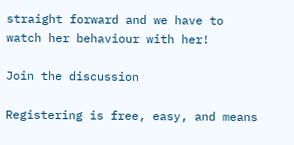straight forward and we have to watch her behaviour with her!

Join the discussion

Registering is free, easy, and means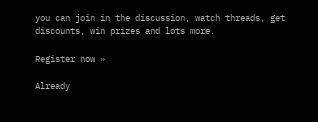you can join in the discussion, watch threads, get discounts, win prizes and lots more.

Register now »

Already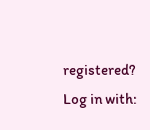registered? Log in with: